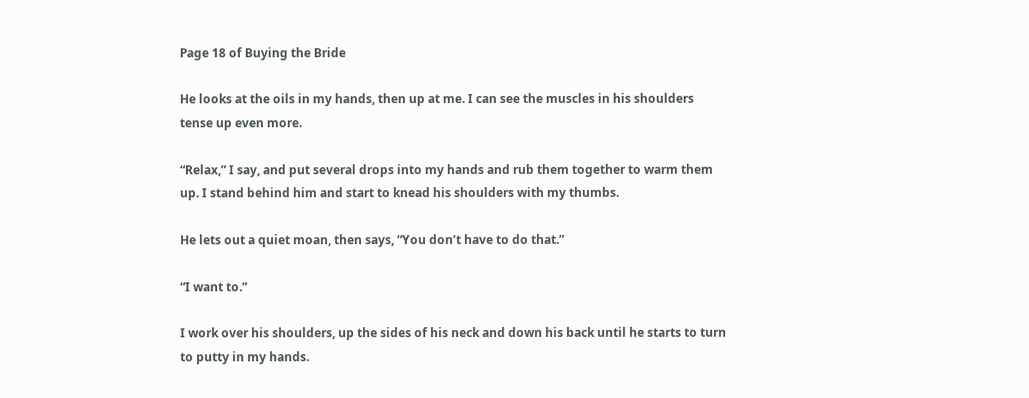Page 18 of Buying the Bride

He looks at the oils in my hands, then up at me. I can see the muscles in his shoulders tense up even more.

“Relax,” I say, and put several drops into my hands and rub them together to warm them up. I stand behind him and start to knead his shoulders with my thumbs.

He lets out a quiet moan, then says, “You don’t have to do that.”

“I want to.”

I work over his shoulders, up the sides of his neck and down his back until he starts to turn to putty in my hands.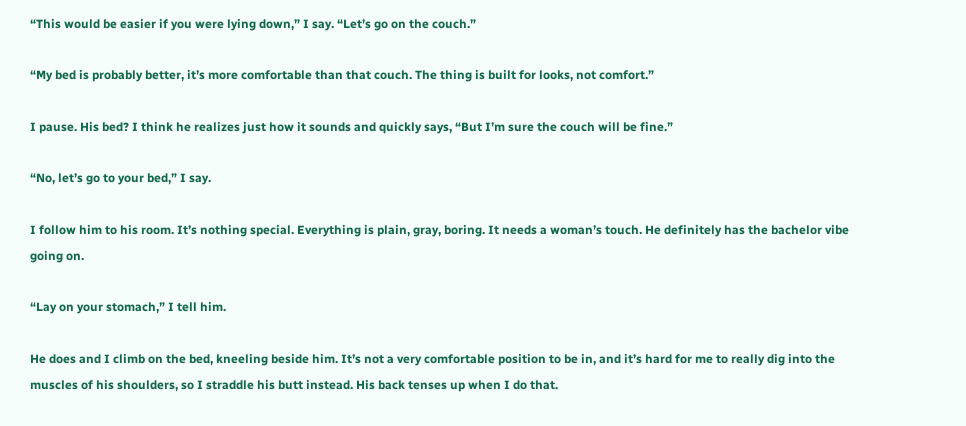“This would be easier if you were lying down,” I say. “Let’s go on the couch.”

“My bed is probably better, it’s more comfortable than that couch. The thing is built for looks, not comfort.”

I pause. His bed? I think he realizes just how it sounds and quickly says, “But I’m sure the couch will be fine.”

“No, let’s go to your bed,” I say.

I follow him to his room. It’s nothing special. Everything is plain, gray, boring. It needs a woman’s touch. He definitely has the bachelor vibe going on.

“Lay on your stomach,” I tell him.

He does and I climb on the bed, kneeling beside him. It’s not a very comfortable position to be in, and it’s hard for me to really dig into the muscles of his shoulders, so I straddle his butt instead. His back tenses up when I do that.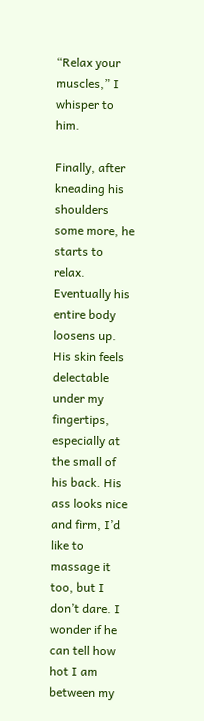“Relax your muscles,” I whisper to him.

Finally, after kneading his shoulders some more, he starts to relax. Eventually his entire body loosens up. His skin feels delectable under my fingertips, especially at the small of his back. His ass looks nice and firm, I’d like to massage it too, but I don’t dare. I wonder if he can tell how hot I am between my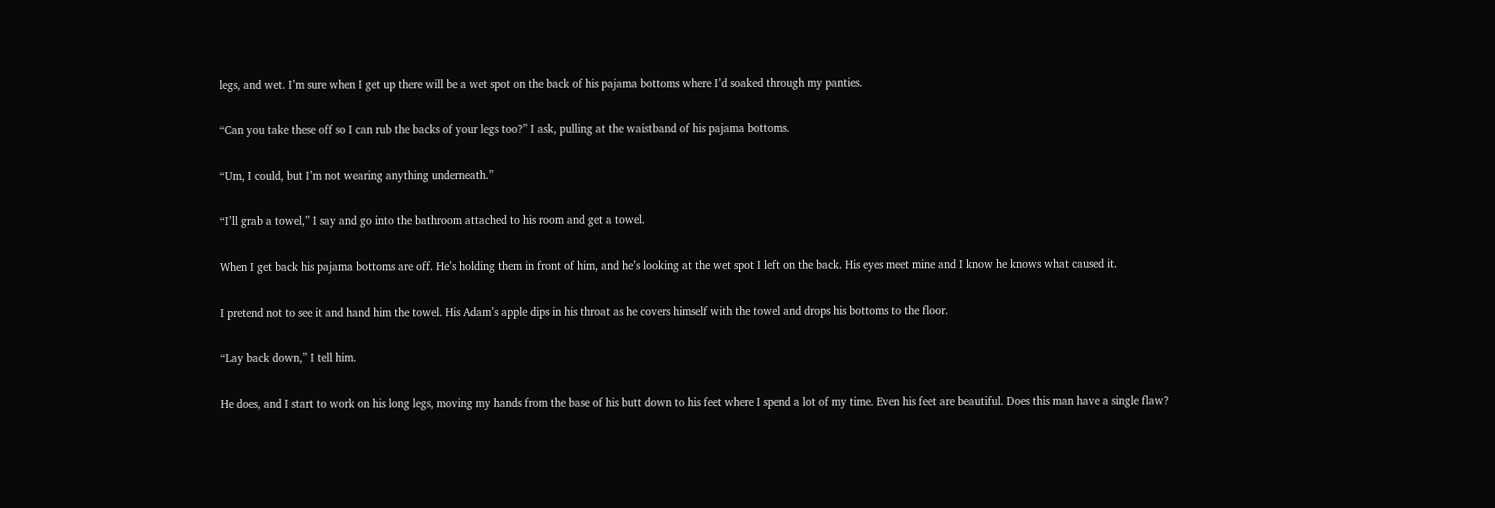legs, and wet. I’m sure when I get up there will be a wet spot on the back of his pajama bottoms where I’d soaked through my panties.

“Can you take these off so I can rub the backs of your legs too?” I ask, pulling at the waistband of his pajama bottoms.

“Um, I could, but I’m not wearing anything underneath.”

“I’ll grab a towel,” I say and go into the bathroom attached to his room and get a towel.

When I get back his pajama bottoms are off. He’s holding them in front of him, and he’s looking at the wet spot I left on the back. His eyes meet mine and I know he knows what caused it.

I pretend not to see it and hand him the towel. His Adam’s apple dips in his throat as he covers himself with the towel and drops his bottoms to the floor.

“Lay back down,” I tell him.

He does, and I start to work on his long legs, moving my hands from the base of his butt down to his feet where I spend a lot of my time. Even his feet are beautiful. Does this man have a single flaw?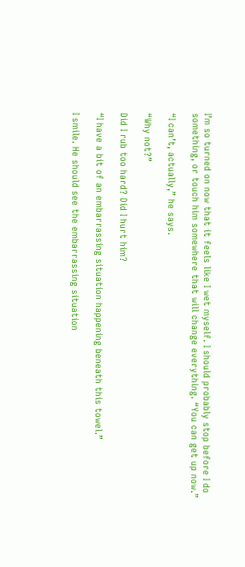I’m so turned on now that it feels like I wet myself. I should probably stop before I do something, or touch him somewhere that will change everything. “You can get up now.”

“I can’t, actually,” he says.

“Why not?”

Did I rub too hard? Did I hurt him?

“I have a bit of an embarrassing situation happening beneath this towel.”

I smile. He should see the embarrassing situation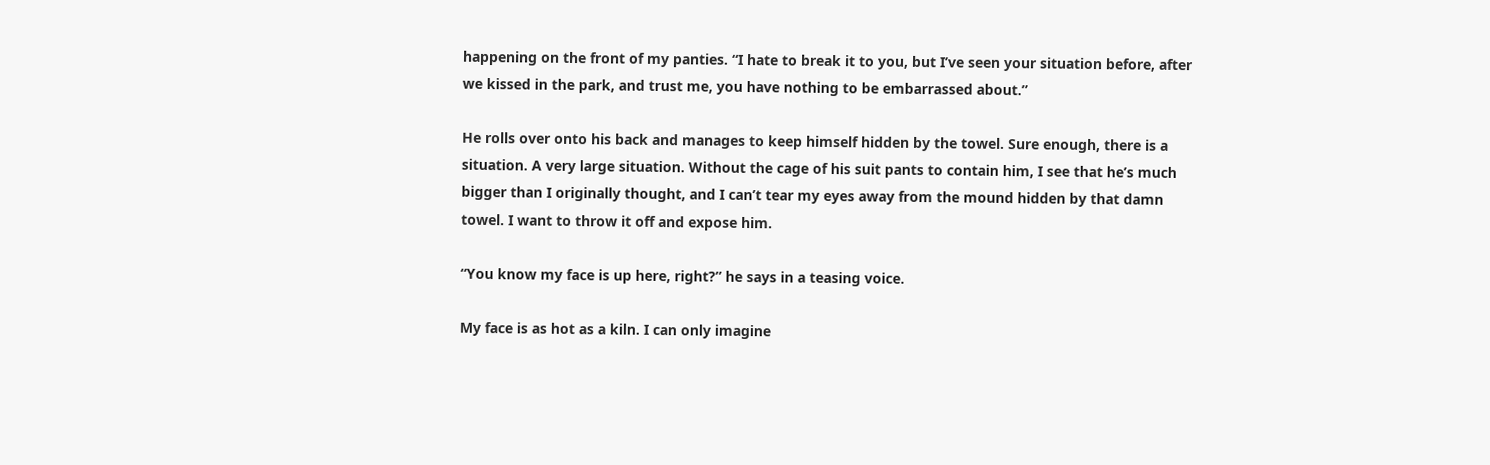happening on the front of my panties. “I hate to break it to you, but I’ve seen your situation before, after we kissed in the park, and trust me, you have nothing to be embarrassed about.”

He rolls over onto his back and manages to keep himself hidden by the towel. Sure enough, there is a situation. A very large situation. Without the cage of his suit pants to contain him, I see that he’s much bigger than I originally thought, and I can’t tear my eyes away from the mound hidden by that damn towel. I want to throw it off and expose him.

“You know my face is up here, right?” he says in a teasing voice.

My face is as hot as a kiln. I can only imagine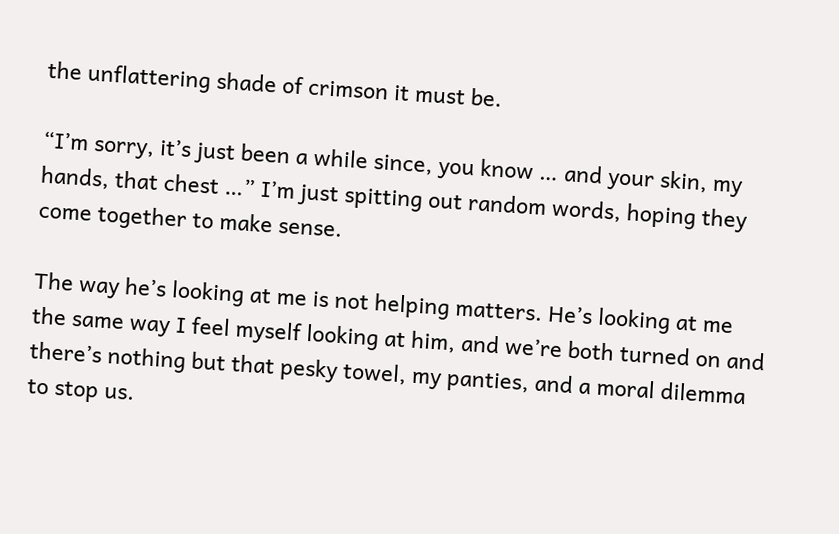the unflattering shade of crimson it must be.

“I’m sorry, it’s just been a while since, you know … and your skin, my hands, that chest …” I’m just spitting out random words, hoping they come together to make sense.

The way he’s looking at me is not helping matters. He’s looking at me the same way I feel myself looking at him, and we’re both turned on and there’s nothing but that pesky towel, my panties, and a moral dilemma to stop us.